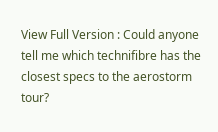View Full Version : Could anyone tell me which technifibre has the closest specs to the aerostorm tour?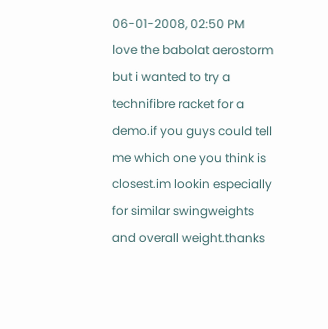06-01-2008, 02:50 PM
love the babolat aerostorm but i wanted to try a technifibre racket for a demo.if you guys could tell me which one you think is closest.im lookin especially for similar swingweights and overall weight.thanks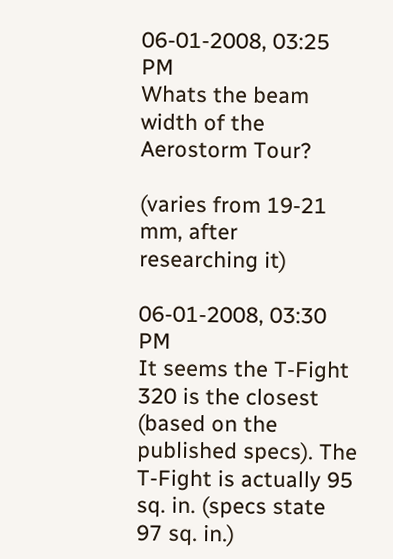06-01-2008, 03:25 PM
Whats the beam width of the Aerostorm Tour?

(varies from 19-21 mm, after researching it)

06-01-2008, 03:30 PM
It seems the T-Fight 320 is the closest (based on the published specs). The T-Fight is actually 95 sq. in. (specs state 97 sq. in.)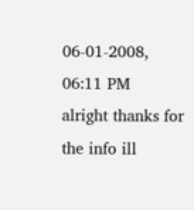06-01-2008, 06:11 PM
alright thanks for the info ill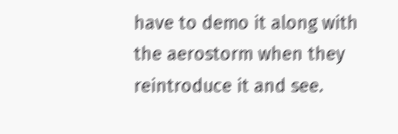have to demo it along with the aerostorm when they reintroduce it and see.